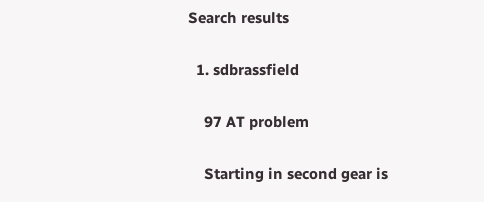Search results

  1. sdbrassfield

    97 AT problem

    Starting in second gear is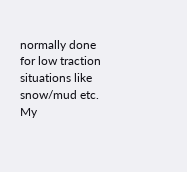normally done for low traction situations like snow/mud etc. My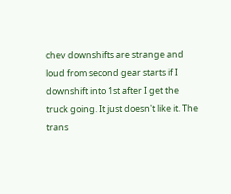chev downshifts are strange and loud from second gear starts if I downshift into 1st after I get the truck going. It just doesn't like it. The trans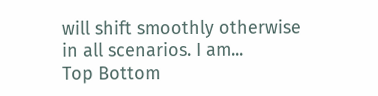will shift smoothly otherwise in all scenarios. I am...
Top Bottom